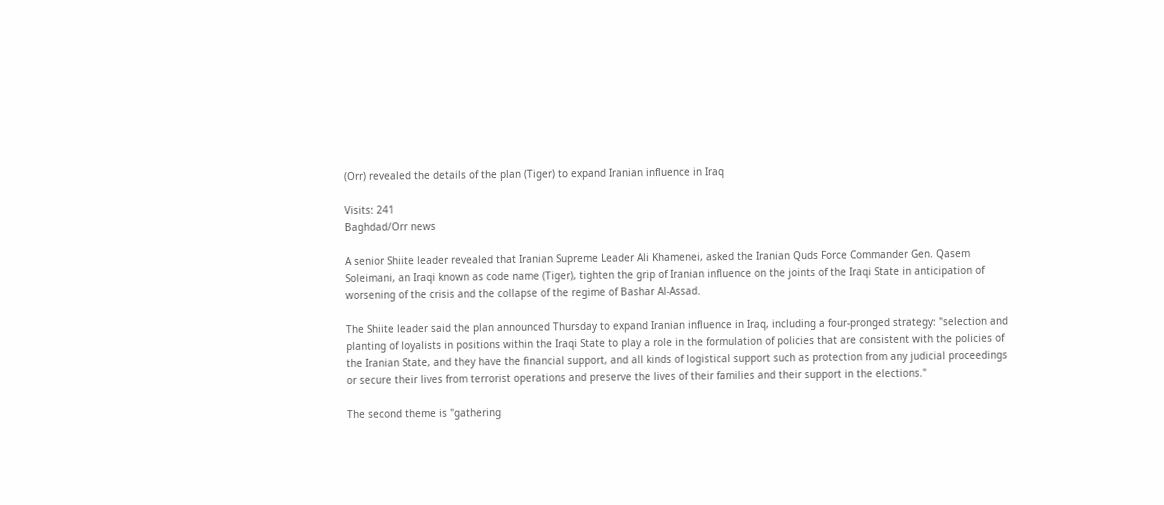(Orr) revealed the details of the plan (Tiger) to expand Iranian influence in Iraq

Visits: 241
Baghdad/Orr news

A senior Shiite leader revealed that Iranian Supreme Leader Ali Khamenei, asked the Iranian Quds Force Commander Gen. Qasem Soleimani, an Iraqi known as code name (Tiger), tighten the grip of Iranian influence on the joints of the Iraqi State in anticipation of worsening of the crisis and the collapse of the regime of Bashar Al-Assad.

The Shiite leader said the plan announced Thursday to expand Iranian influence in Iraq, including a four-pronged strategy: "selection and planting of loyalists in positions within the Iraqi State to play a role in the formulation of policies that are consistent with the policies of the Iranian State, and they have the financial support, and all kinds of logistical support such as protection from any judicial proceedings or secure their lives from terrorist operations and preserve the lives of their families and their support in the elections."

The second theme is "gathering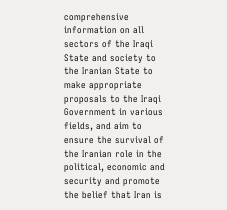comprehensive information on all sectors of the Iraqi State and society to the Iranian State to make appropriate proposals to the Iraqi Government in various fields, and aim to ensure the survival of the Iranian role in the political, economic and security and promote the belief that Iran is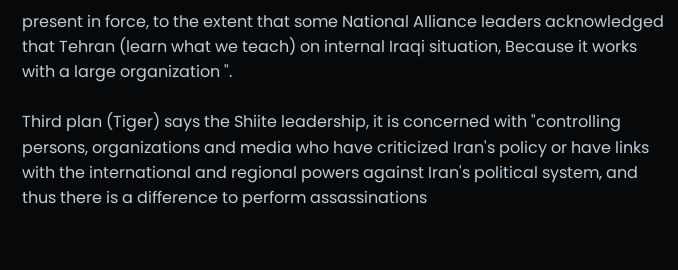present in force, to the extent that some National Alliance leaders acknowledged that Tehran (learn what we teach) on internal Iraqi situation, Because it works with a large organization ".

Third plan (Tiger) says the Shiite leadership, it is concerned with "controlling persons, organizations and media who have criticized Iran's policy or have links with the international and regional powers against Iran's political system, and thus there is a difference to perform assassinations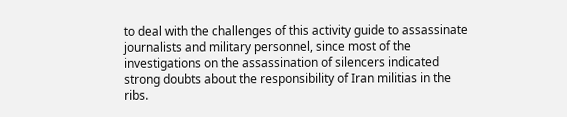to deal with the challenges of this activity guide to assassinate journalists and military personnel, since most of the investigations on the assassination of silencers indicated strong doubts about the responsibility of Iran militias in the ribs.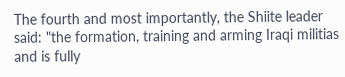The fourth and most importantly, the Shiite leader said: "the formation, training and arming Iraqi militias and is fully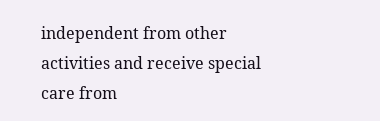independent from other activities and receive special care from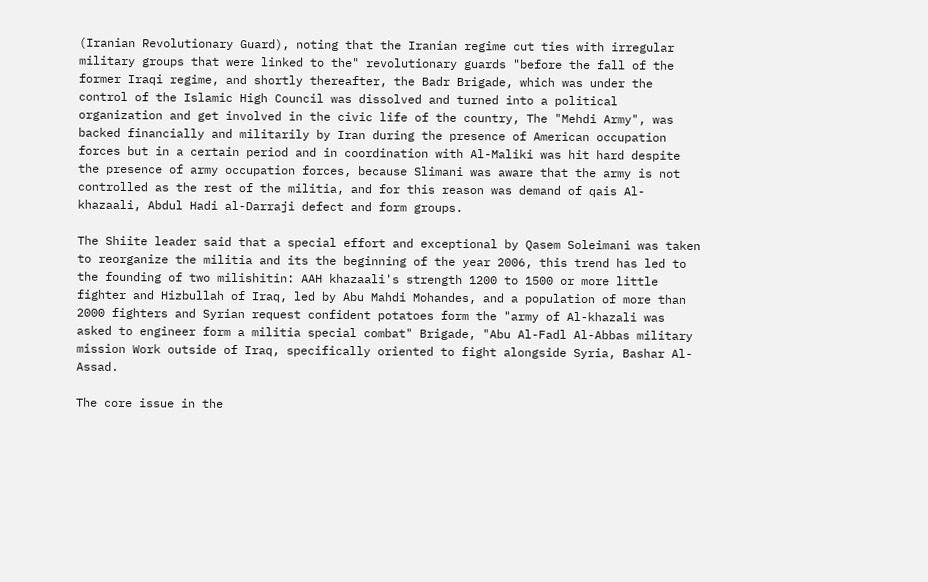(Iranian Revolutionary Guard), noting that the Iranian regime cut ties with irregular military groups that were linked to the" revolutionary guards "before the fall of the former Iraqi regime, and shortly thereafter, the Badr Brigade, which was under the control of the Islamic High Council was dissolved and turned into a political organization and get involved in the civic life of the country, The "Mehdi Army", was backed financially and militarily by Iran during the presence of American occupation forces but in a certain period and in coordination with Al-Maliki was hit hard despite the presence of army occupation forces, because Slimani was aware that the army is not controlled as the rest of the militia, and for this reason was demand of qais Al-khazaali, Abdul Hadi al-Darraji defect and form groups.

The Shiite leader said that a special effort and exceptional by Qasem Soleimani was taken to reorganize the militia and its the beginning of the year 2006, this trend has led to the founding of two milishitin: AAH khazaali's strength 1200 to 1500 or more little fighter and Hizbullah of Iraq, led by Abu Mahdi Mohandes, and a population of more than 2000 fighters and Syrian request confident potatoes form the "army of Al-khazali was asked to engineer form a militia special combat" Brigade, "Abu Al-Fadl Al-Abbas military mission Work outside of Iraq, specifically oriented to fight alongside Syria, Bashar Al-Assad.

The core issue in the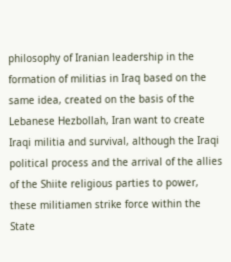philosophy of Iranian leadership in the formation of militias in Iraq based on the same idea, created on the basis of the Lebanese Hezbollah, Iran want to create Iraqi militia and survival, although the Iraqi political process and the arrival of the allies of the Shiite religious parties to power, these militiamen strike force within the State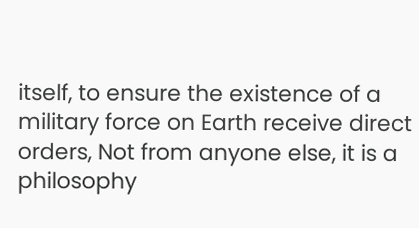itself, to ensure the existence of a military force on Earth receive direct orders, Not from anyone else, it is a philosophy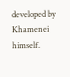developed by Khamenei himself.